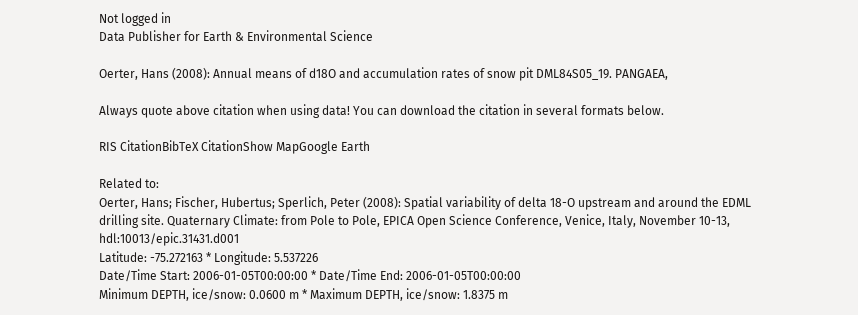Not logged in
Data Publisher for Earth & Environmental Science

Oerter, Hans (2008): Annual means of d18O and accumulation rates of snow pit DML84S05_19. PANGAEA,

Always quote above citation when using data! You can download the citation in several formats below.

RIS CitationBibTeX CitationShow MapGoogle Earth

Related to:
Oerter, Hans; Fischer, Hubertus; Sperlich, Peter (2008): Spatial variability of delta 18-O upstream and around the EDML drilling site. Quaternary Climate: from Pole to Pole, EPICA Open Science Conference, Venice, Italy, November 10-13, hdl:10013/epic.31431.d001
Latitude: -75.272163 * Longitude: 5.537226
Date/Time Start: 2006-01-05T00:00:00 * Date/Time End: 2006-01-05T00:00:00
Minimum DEPTH, ice/snow: 0.0600 m * Maximum DEPTH, ice/snow: 1.8375 m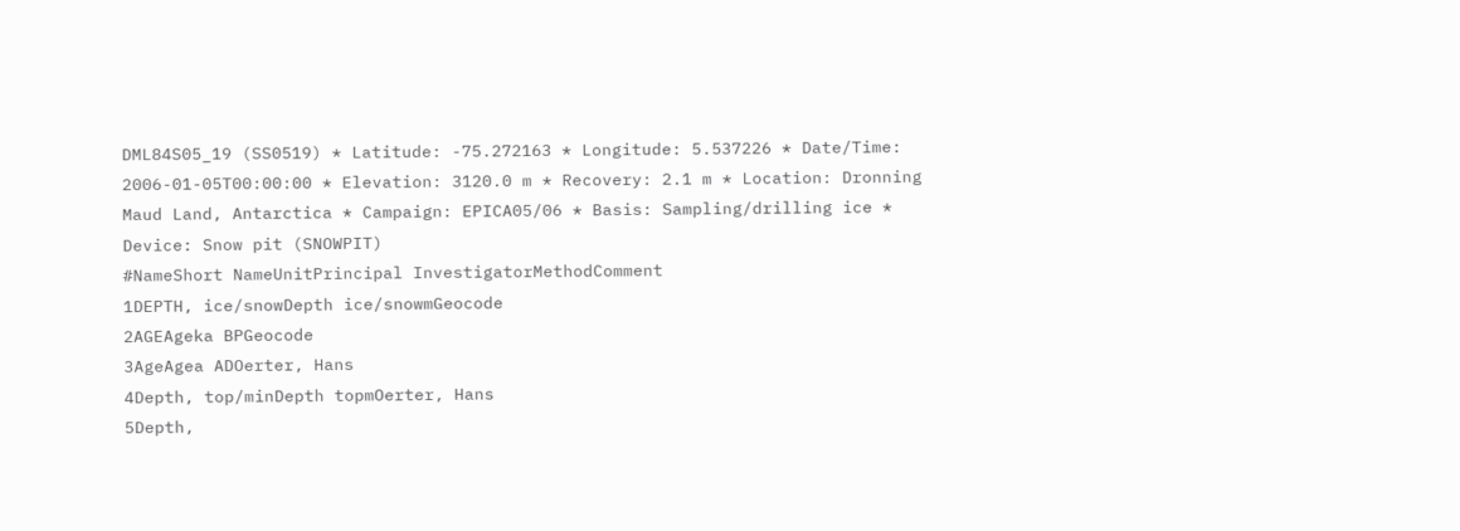DML84S05_19 (SS0519) * Latitude: -75.272163 * Longitude: 5.537226 * Date/Time: 2006-01-05T00:00:00 * Elevation: 3120.0 m * Recovery: 2.1 m * Location: Dronning Maud Land, Antarctica * Campaign: EPICA05/06 * Basis: Sampling/drilling ice * Device: Snow pit (SNOWPIT)
#NameShort NameUnitPrincipal InvestigatorMethodComment
1DEPTH, ice/snowDepth ice/snowmGeocode
2AGEAgeka BPGeocode
3AgeAgea ADOerter, Hans
4Depth, top/minDepth topmOerter, Hans
5Depth,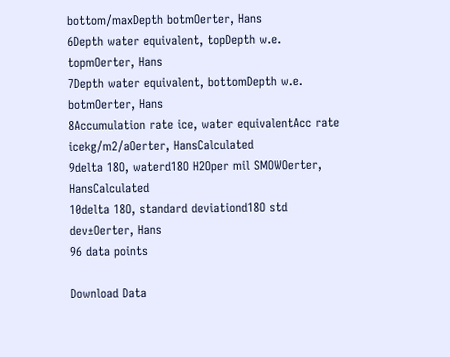bottom/maxDepth botmOerter, Hans
6Depth water equivalent, topDepth w.e. topmOerter, Hans
7Depth water equivalent, bottomDepth w.e. botmOerter, Hans
8Accumulation rate ice, water equivalentAcc rate icekg/m2/aOerter, HansCalculated
9delta 18O, waterd18O H2Oper mil SMOWOerter, HansCalculated
10delta 18O, standard deviationd18O std dev±Oerter, Hans
96 data points

Download Data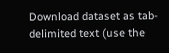Download dataset as tab-delimited text (use the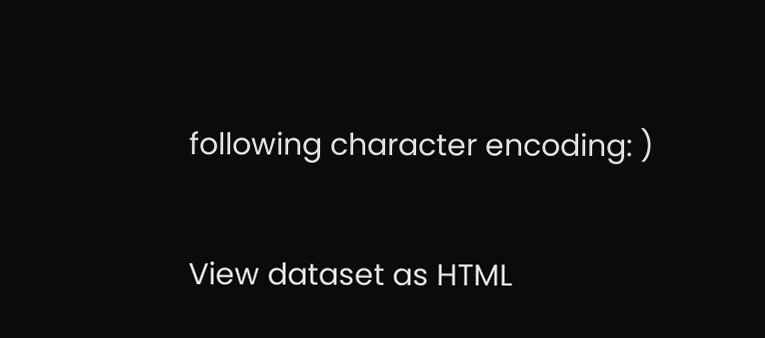following character encoding: )

View dataset as HTML